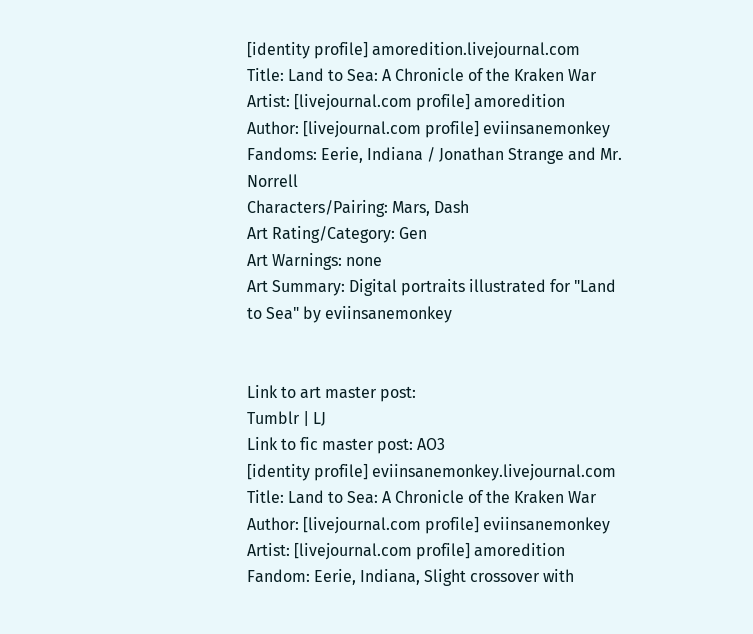[identity profile] amoredition.livejournal.com
Title: Land to Sea: A Chronicle of the Kraken War
Artist: [livejournal.com profile] amoredition
Author: [livejournal.com profile] eviinsanemonkey
Fandoms: Eerie, Indiana / Jonathan Strange and Mr. Norrell
Characters/Pairing: Mars, Dash
Art Rating/Category: Gen
Art Warnings: none
Art Summary: Digital portraits illustrated for "Land to Sea" by eviinsanemonkey


Link to art master post:
Tumblr | LJ
Link to fic master post: AO3
[identity profile] eviinsanemonkey.livejournal.com
Title: Land to Sea: A Chronicle of the Kraken War
Author: [livejournal.com profile] eviinsanemonkey
Artist: [livejournal.com profile] amoredition
Fandom: Eerie, Indiana, Slight crossover with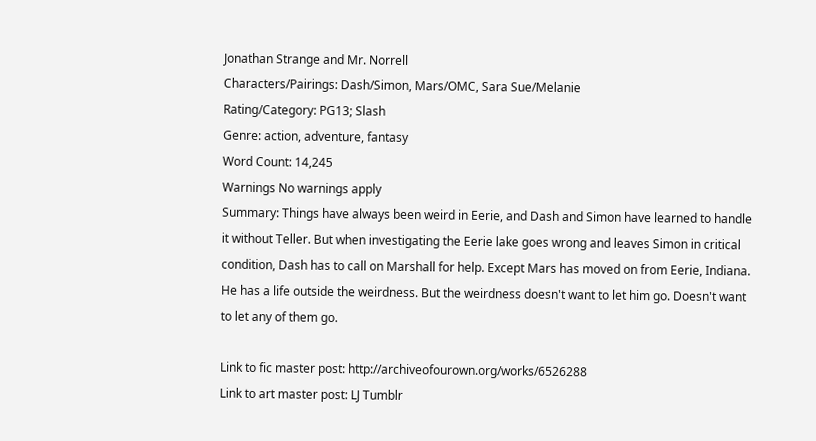Jonathan Strange and Mr. Norrell
Characters/Pairings: Dash/Simon, Mars/OMC, Sara Sue/Melanie
Rating/Category: PG13; Slash
Genre: action, adventure, fantasy
Word Count: 14,245
Warnings No warnings apply
Summary: Things have always been weird in Eerie, and Dash and Simon have learned to handle it without Teller. But when investigating the Eerie lake goes wrong and leaves Simon in critical condition, Dash has to call on Marshall for help. Except Mars has moved on from Eerie, Indiana. He has a life outside the weirdness. But the weirdness doesn't want to let him go. Doesn't want to let any of them go.

Link to fic master post: http://archiveofourown.org/works/6526288
Link to art master post: LJ Tumblr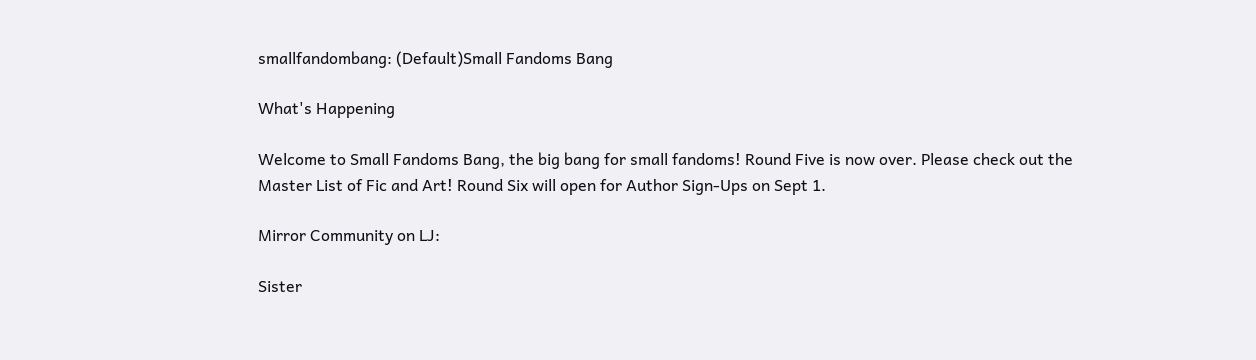smallfandombang: (Default)Small Fandoms Bang

What's Happening

Welcome to Small Fandoms Bang, the big bang for small fandoms! Round Five is now over. Please check out the Master List of Fic and Art! Round Six will open for Author Sign-Ups on Sept 1.

Mirror Community on LJ:

Sister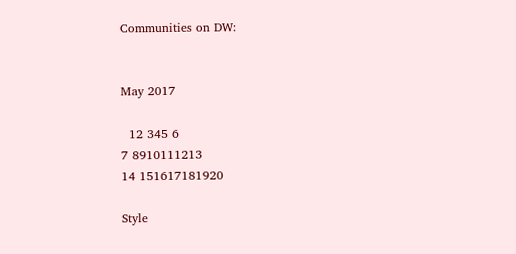Communities on DW:


May 2017

  12 345 6
7 8910111213
14 151617181920

Style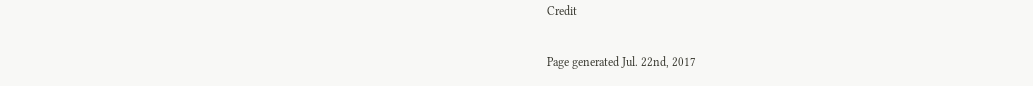Credit

Page generated Jul. 22nd, 2017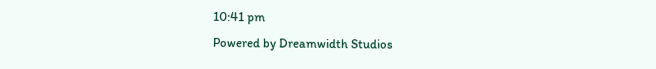10:41 pm
Powered by Dreamwidth Studios